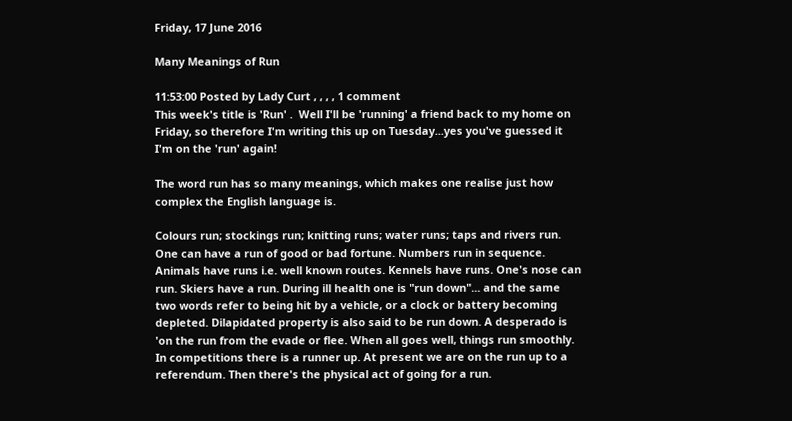Friday, 17 June 2016

Many Meanings of Run

11:53:00 Posted by Lady Curt , , , , 1 comment
This week's title is 'Run' .  Well I'll be 'running' a friend back to my home on Friday, so therefore I'm writing this up on Tuesday...yes you've guessed it I'm on the 'run' again!

The word run has so many meanings, which makes one realise just how complex the English language is.

Colours run; stockings run; knitting runs; water runs; taps and rivers run. One can have a run of good or bad fortune. Numbers run in sequence. Animals have runs i.e. well known routes. Kennels have runs. One's nose can run. Skiers have a run. During ill health one is "run down"... and the same two words refer to being hit by a vehicle, or a clock or battery becoming depleted. Dilapidated property is also said to be run down. A desperado is 'on the run from the evade or flee. When all goes well, things run smoothly. In competitions there is a runner up. At present we are on the run up to a referendum. Then there's the physical act of going for a run.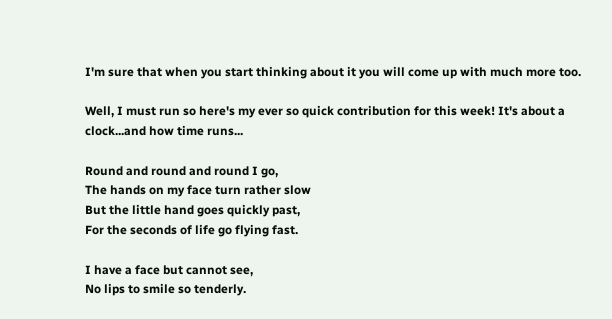I'm sure that when you start thinking about it you will come up with much more too.

Well, I must run so here's my ever so quick contribution for this week! It's about a clock...and how time runs...

Round and round and round I go,
The hands on my face turn rather slow
But the little hand goes quickly past,
For the seconds of life go flying fast.

I have a face but cannot see,
No lips to smile so tenderly.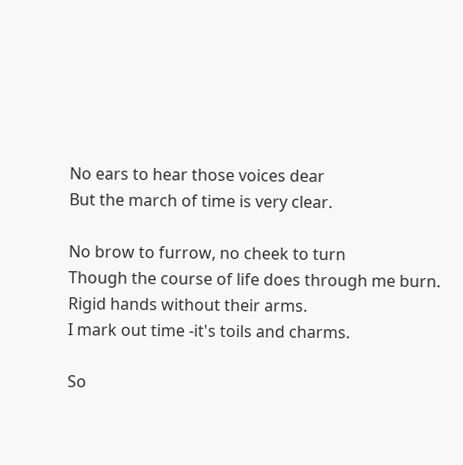No ears to hear those voices dear
But the march of time is very clear.

No brow to furrow, no cheek to turn
Though the course of life does through me burn.
Rigid hands without their arms.
I mark out time -it's toils and charms.

So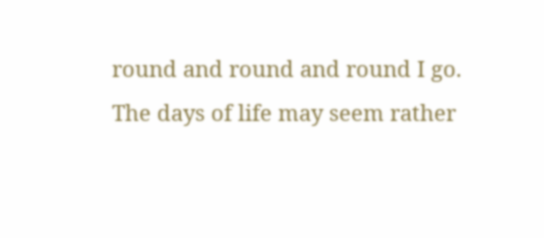round and round and round I go.
The days of life may seem rather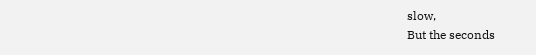slow,
But the seconds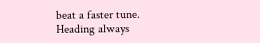beat a faster tune.
Heading always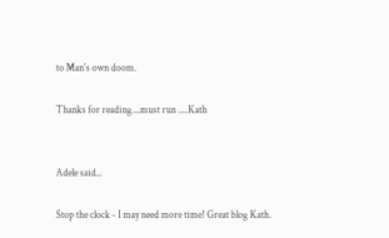to Man's own doom.

Thanks for reading....must run .....Kath


Adele said...

Stop the clock - I may need more time! Great blog Kath.